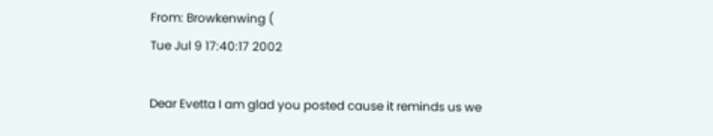From: Browkenwing (
Tue Jul 9 17:40:17 2002

Dear Evetta I am glad you posted cause it reminds us we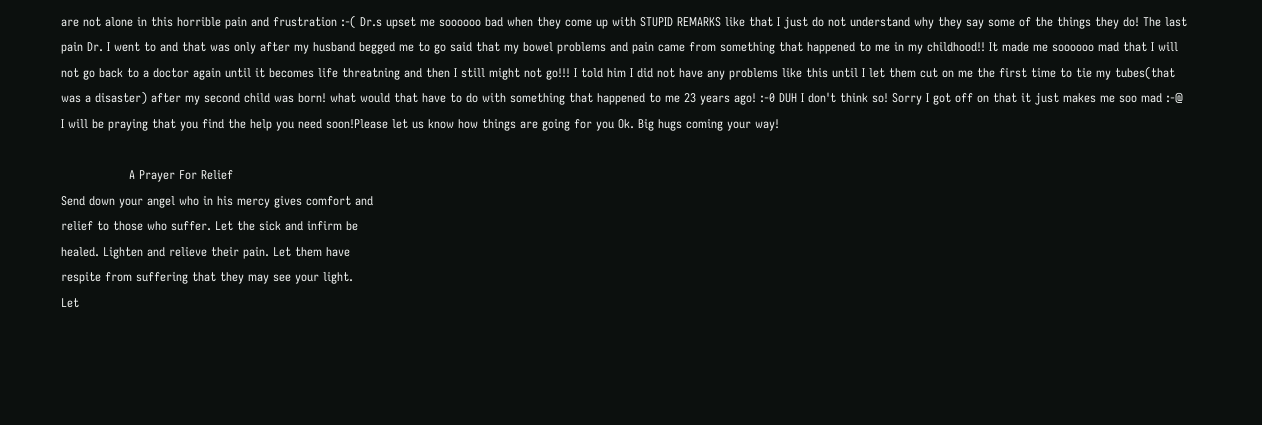are not alone in this horrible pain and frustration :-( Dr.s upset me soooooo bad when they come up with STUPID REMARKS like that I just do not understand why they say some of the things they do! The last pain Dr. I went to and that was only after my husband begged me to go said that my bowel problems and pain came from something that happened to me in my childhood!! It made me soooooo mad that I will not go back to a doctor again until it becomes life threatning and then I still might not go!!! I told him I did not have any problems like this until I let them cut on me the first time to tie my tubes(that was a disaster) after my second child was born! what would that have to do with something that happened to me 23 years ago! :-0 DUH I don't think so! Sorry I got off on that it just makes me soo mad :-@ I will be praying that you find the help you need soon!Please let us know how things are going for you Ok. Big hugs coming your way!

                 A Prayer For Relief
Send down your angel who in his mercy gives comfort and
relief to those who suffer. Let the sick and infirm be
healed. Lighten and relieve their pain. Let them have
respite from suffering that they may see your light.
Let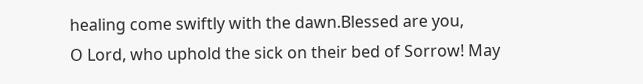healing come swiftly with the dawn.Blessed are you,
O Lord, who uphold the sick on their bed of Sorrow! May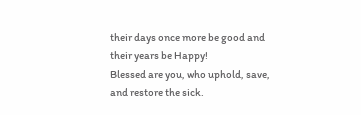their days once more be good and their years be Happy!
Blessed are you, who uphold, save, and restore the sick.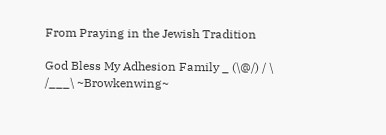From Praying in the Jewish Tradition

God Bless My Adhesion Family _ (\@/) / \ /___\ ~Browkenwing~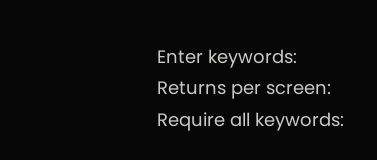Enter keywords:
Returns per screen: Require all keywords: